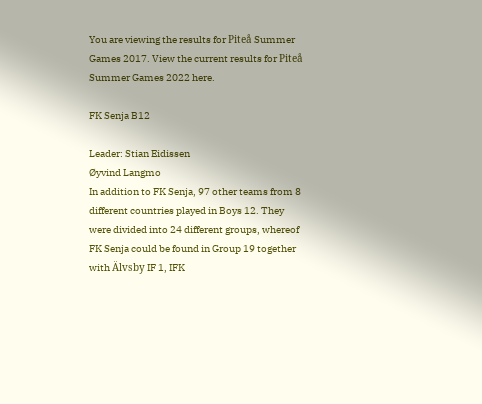You are viewing the results for Piteå Summer Games 2017. View the current results for Piteå Summer Games 2022 here.

FK Senja B12

Leader: Stian Eidissen
Øyvind Langmo
In addition to FK Senja, 97 other teams from 8 different countries played in Boys 12. They were divided into 24 different groups, whereof FK Senja could be found in Group 19 together with Älvsby IF 1, IFK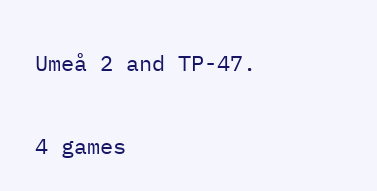Umeå 2 and TP-47.

4 games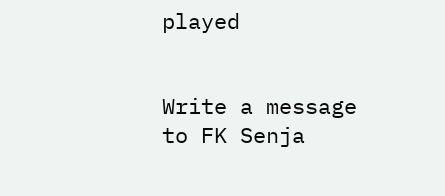played


Write a message to FK Senja